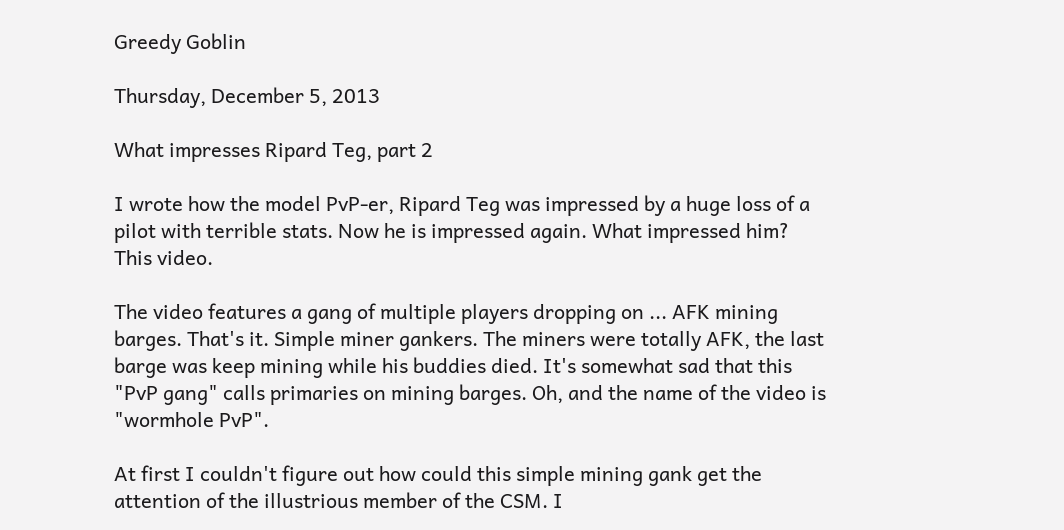Greedy Goblin

Thursday, December 5, 2013

What impresses Ripard Teg, part 2

I wrote how the model PvP-er, Ripard Teg was impressed by a huge loss of a pilot with terrible stats. Now he is impressed again. What impressed him? This video.

The video features a gang of multiple players dropping on ... AFK mining barges. That's it. Simple miner gankers. The miners were totally AFK, the last barge was keep mining while his buddies died. It's somewhat sad that this "PvP gang" calls primaries on mining barges. Oh, and the name of the video is "wormhole PvP".

At first I couldn't figure out how could this simple mining gank get the attention of the illustrious member of the CSM. I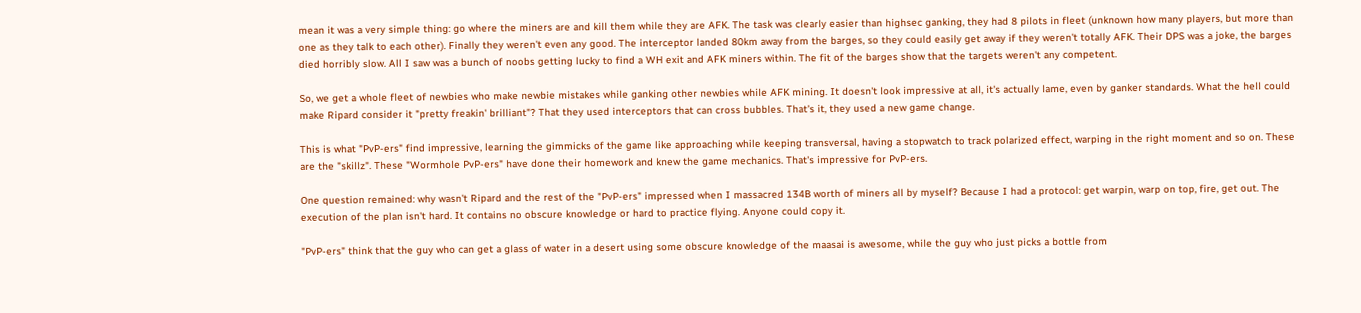mean it was a very simple thing: go where the miners are and kill them while they are AFK. The task was clearly easier than highsec ganking, they had 8 pilots in fleet (unknown how many players, but more than one as they talk to each other). Finally they weren't even any good. The interceptor landed 80km away from the barges, so they could easily get away if they weren't totally AFK. Their DPS was a joke, the barges died horribly slow. All I saw was a bunch of noobs getting lucky to find a WH exit and AFK miners within. The fit of the barges show that the targets weren't any competent.

So, we get a whole fleet of newbies who make newbie mistakes while ganking other newbies while AFK mining. It doesn't look impressive at all, it's actually lame, even by ganker standards. What the hell could make Ripard consider it "pretty freakin' brilliant"? That they used interceptors that can cross bubbles. That's it, they used a new game change.

This is what "PvP-ers" find impressive, learning the gimmicks of the game like approaching while keeping transversal, having a stopwatch to track polarized effect, warping in the right moment and so on. These are the "skillz". These "Wormhole PvP-ers" have done their homework and knew the game mechanics. That's impressive for PvP-ers.

One question remained: why wasn't Ripard and the rest of the "PvP-ers" impressed when I massacred 134B worth of miners all by myself? Because I had a protocol: get warpin, warp on top, fire, get out. The execution of the plan isn't hard. It contains no obscure knowledge or hard to practice flying. Anyone could copy it.

"PvP-ers" think that the guy who can get a glass of water in a desert using some obscure knowledge of the maasai is awesome, while the guy who just picks a bottle from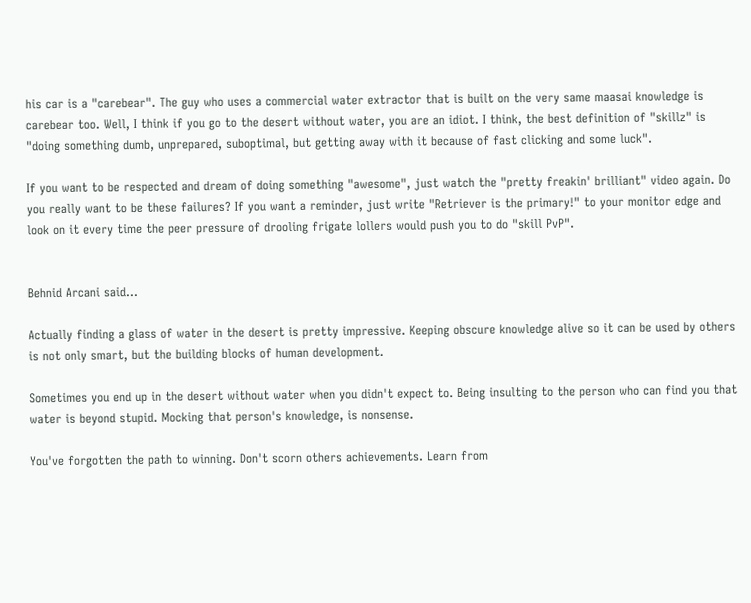his car is a "carebear". The guy who uses a commercial water extractor that is built on the very same maasai knowledge is carebear too. Well, I think if you go to the desert without water, you are an idiot. I think, the best definition of "skillz" is "doing something dumb, unprepared, suboptimal, but getting away with it because of fast clicking and some luck".

If you want to be respected and dream of doing something "awesome", just watch the "pretty freakin' brilliant" video again. Do you really want to be these failures? If you want a reminder, just write "Retriever is the primary!" to your monitor edge and look on it every time the peer pressure of drooling frigate lollers would push you to do "skill PvP".


Behnid Arcani said...

Actually finding a glass of water in the desert is pretty impressive. Keeping obscure knowledge alive so it can be used by others is not only smart, but the building blocks of human development.

Sometimes you end up in the desert without water when you didn't expect to. Being insulting to the person who can find you that water is beyond stupid. Mocking that person's knowledge, is nonsense.

You've forgotten the path to winning. Don't scorn others achievements. Learn from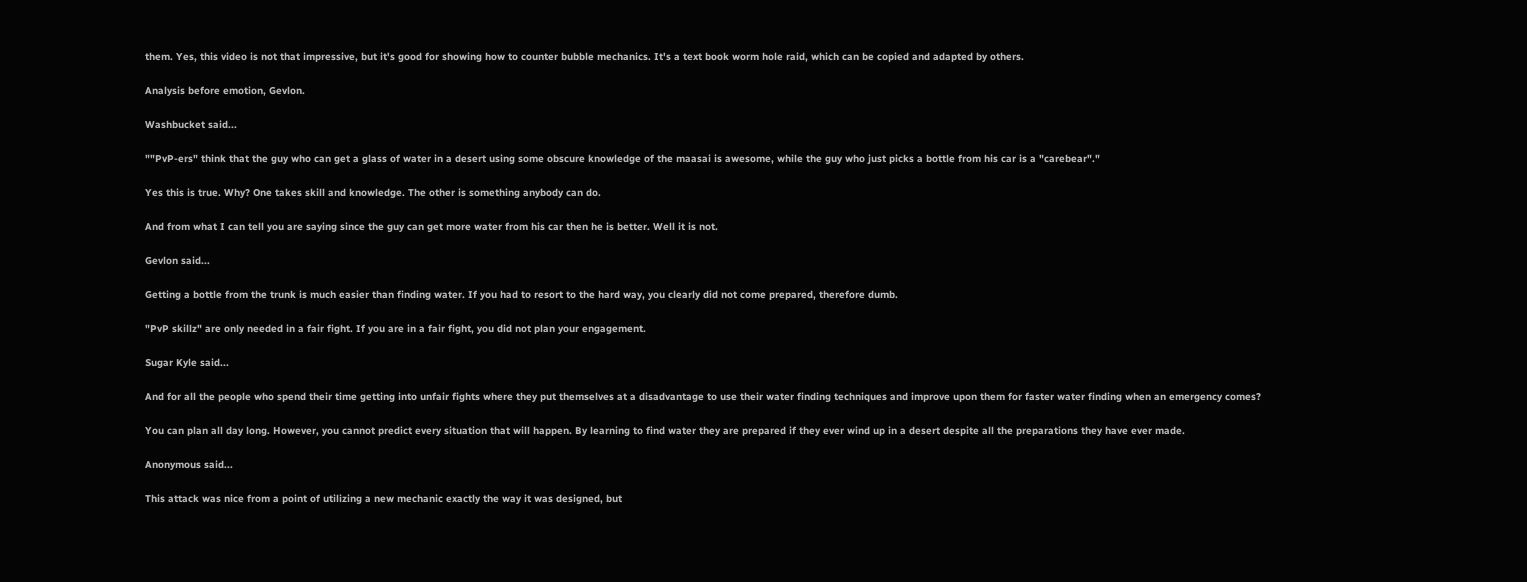them. Yes, this video is not that impressive, but it's good for showing how to counter bubble mechanics. It's a text book worm hole raid, which can be copied and adapted by others.

Analysis before emotion, Gevlon.

Washbucket said...

""PvP-ers" think that the guy who can get a glass of water in a desert using some obscure knowledge of the maasai is awesome, while the guy who just picks a bottle from his car is a "carebear"."

Yes this is true. Why? One takes skill and knowledge. The other is something anybody can do.

And from what I can tell you are saying since the guy can get more water from his car then he is better. Well it is not.

Gevlon said...

Getting a bottle from the trunk is much easier than finding water. If you had to resort to the hard way, you clearly did not come prepared, therefore dumb.

"PvP skillz" are only needed in a fair fight. If you are in a fair fight, you did not plan your engagement.

Sugar Kyle said...

And for all the people who spend their time getting into unfair fights where they put themselves at a disadvantage to use their water finding techniques and improve upon them for faster water finding when an emergency comes?

You can plan all day long. However, you cannot predict every situation that will happen. By learning to find water they are prepared if they ever wind up in a desert despite all the preparations they have ever made.

Anonymous said...

This attack was nice from a point of utilizing a new mechanic exactly the way it was designed, but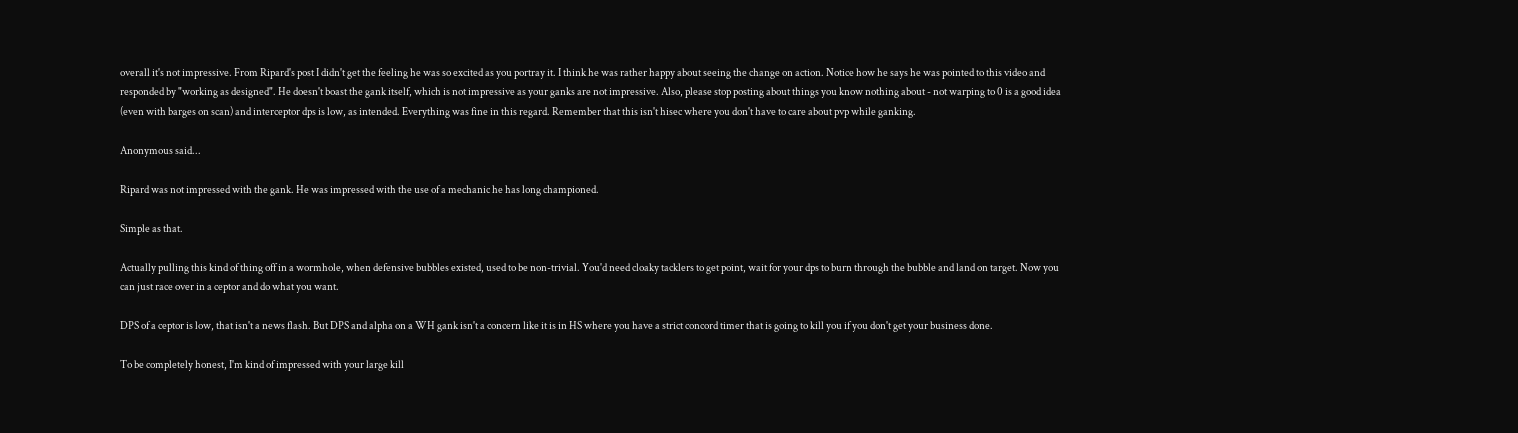overall it's not impressive. From Ripard's post I didn't get the feeling he was so excited as you portray it. I think he was rather happy about seeing the change on action. Notice how he says he was pointed to this video and responded by "working as designed". He doesn't boast the gank itself, which is not impressive as your ganks are not impressive. Also, please stop posting about things you know nothing about - not warping to 0 is a good idea (even with barges on scan) and interceptor dps is low, as intended. Everything was fine in this regard. Remember that this isn't hisec where you don't have to care about pvp while ganking.

Anonymous said...

Ripard was not impressed with the gank. He was impressed with the use of a mechanic he has long championed.

Simple as that.

Actually pulling this kind of thing off in a wormhole, when defensive bubbles existed, used to be non-trivial. You'd need cloaky tacklers to get point, wait for your dps to burn through the bubble and land on target. Now you can just race over in a ceptor and do what you want.

DPS of a ceptor is low, that isn't a news flash. But DPS and alpha on a WH gank isn't a concern like it is in HS where you have a strict concord timer that is going to kill you if you don't get your business done.

To be completely honest, I'm kind of impressed with your large kill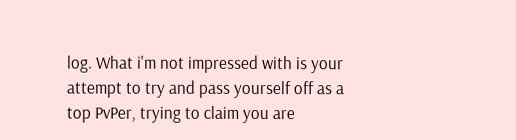log. What i'm not impressed with is your attempt to try and pass yourself off as a top PvPer, trying to claim you are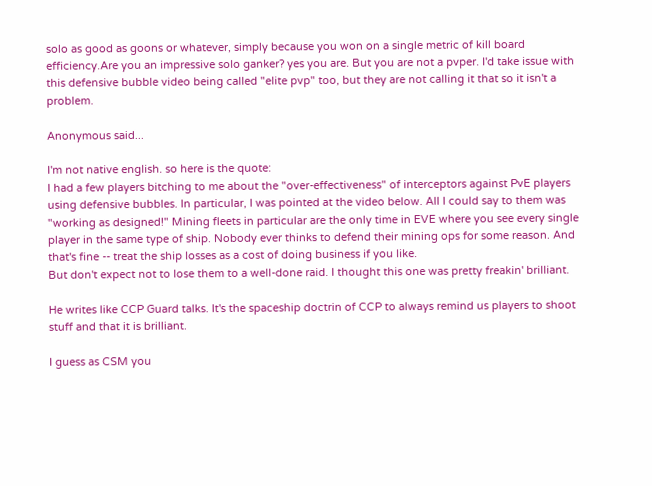solo as good as goons or whatever, simply because you won on a single metric of kill board efficiency.Are you an impressive solo ganker? yes you are. But you are not a pvper. I'd take issue with this defensive bubble video being called "elite pvp" too, but they are not calling it that so it isn't a problem.

Anonymous said...

I'm not native english. so here is the quote:
I had a few players bitching to me about the "over-effectiveness" of interceptors against PvE players using defensive bubbles. In particular, I was pointed at the video below. All I could say to them was "working as designed!" Mining fleets in particular are the only time in EVE where you see every single player in the same type of ship. Nobody ever thinks to defend their mining ops for some reason. And that's fine -- treat the ship losses as a cost of doing business if you like.
But don't expect not to lose them to a well-done raid. I thought this one was pretty freakin' brilliant.

He writes like CCP Guard talks. It's the spaceship doctrin of CCP to always remind us players to shoot stuff and that it is brilliant.

I guess as CSM you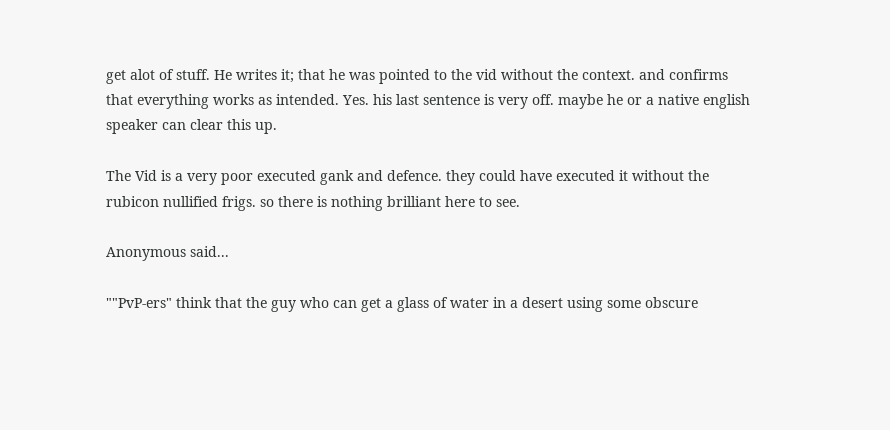get alot of stuff. He writes it; that he was pointed to the vid without the context. and confirms that everything works as intended. Yes. his last sentence is very off. maybe he or a native english speaker can clear this up.

The Vid is a very poor executed gank and defence. they could have executed it without the rubicon nullified frigs. so there is nothing brilliant here to see.

Anonymous said...

""PvP-ers" think that the guy who can get a glass of water in a desert using some obscure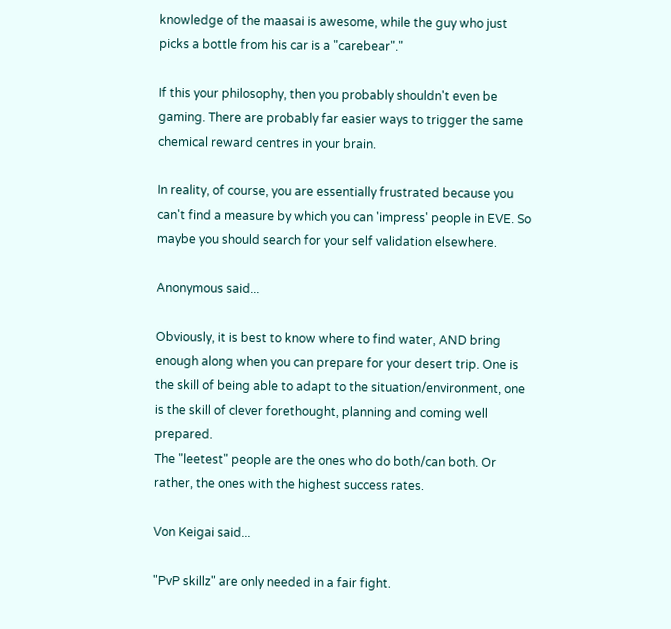knowledge of the maasai is awesome, while the guy who just picks a bottle from his car is a "carebear"."

If this your philosophy, then you probably shouldn't even be gaming. There are probably far easier ways to trigger the same chemical reward centres in your brain.

In reality, of course, you are essentially frustrated because you can't find a measure by which you can 'impress' people in EVE. So maybe you should search for your self validation elsewhere.

Anonymous said...

Obviously, it is best to know where to find water, AND bring enough along when you can prepare for your desert trip. One is the skill of being able to adapt to the situation/environment, one is the skill of clever forethought, planning and coming well prepared.
The "leetest" people are the ones who do both/can both. Or rather, the ones with the highest success rates.

Von Keigai said...

"PvP skillz" are only needed in a fair fight.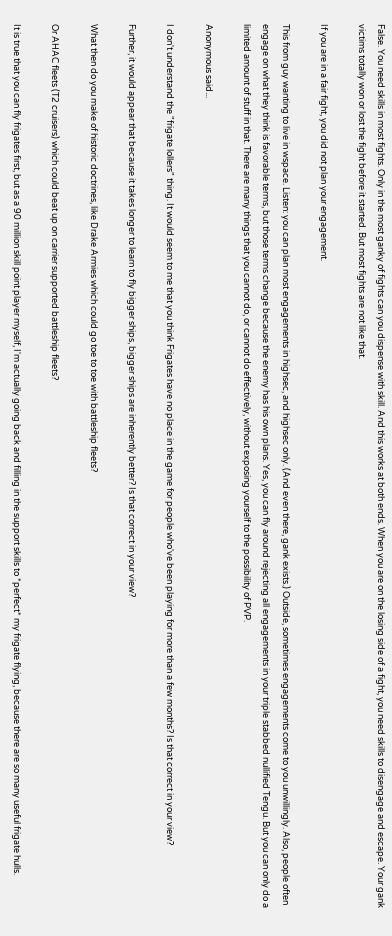False. You need skills in most fights. Only in the most ganky of fights can you dispense with skill. And this works at both ends. When you are on the losing side of a fight, you need skills to disengage and escape. Your gank victims totally won or lost the fight before it started. But most fights are not like that.

If you are in a fair fight, you did not plan your engagement.

This from guy wanting to live in wspace. Listen: you can plan most engagements in highsec, and highsec only. (And even there, gank exists.) Outside, sometimes engagements come to you unwillingly. Also, people often engage on what they think is favorable terms, but those terms change because the enemy has his own plans. Yes, you can fly around rejecting all engagements in your triple stabbed nullified Tengu. But you can only do a limited amount of stuff in that. There are many things that you cannot do, or cannot do effectively, without exposing yourself to the possibility of PVP.

Anonymous said...

I don't understand the "frigate lollers" thing. It would seem to me that you think Frigates have no place in the game for people who've been playing for more than a few months? Is that correct in your view?

Further, it would appear that because it takes longer to learn to fly bigger ships, bigger ships are inherently better? Is that correct in your view?

What then do you make of historic doctrines, like Drake Armies which could go toe to toe with battleship fleets?

Or AHAC fleets (T2 cruisers) which could beat up on carrier supported battleship fleets?

It is true that you can fly frigates first, but as a 90 million skill point player myself, I'm actually going back and filling in the support skills to *perfect* my frigate flying, because there are so many useful frigate hulls.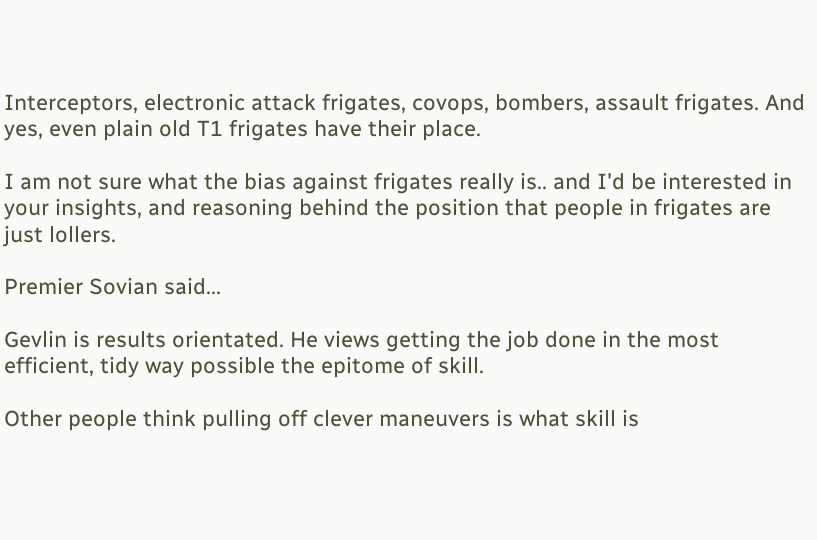Interceptors, electronic attack frigates, covops, bombers, assault frigates. And yes, even plain old T1 frigates have their place.

I am not sure what the bias against frigates really is.. and I'd be interested in your insights, and reasoning behind the position that people in frigates are just lollers.

Premier Sovian said...

Gevlin is results orientated. He views getting the job done in the most efficient, tidy way possible the epitome of skill.

Other people think pulling off clever maneuvers is what skill is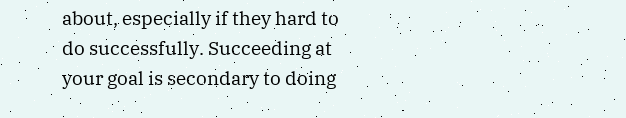about, especially if they hard to do successfully. Succeeding at your goal is secondary to doing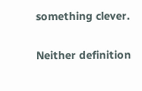something clever.

Neither definition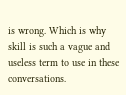is wrong. Which is why skill is such a vague and useless term to use in these conversations.